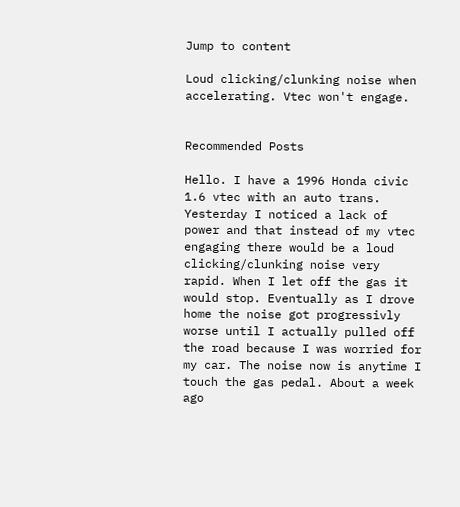Jump to content

Loud clicking/clunking noise when accelerating. Vtec won't engage.


Recommended Posts

Hello. I have a 1996 Honda civic 1.6 vtec with an auto trans. Yesterday I noticed a lack of power and that instead of my vtec engaging there would be a loud clicking/clunking noise very rapid. When I let off the gas it would stop. Eventually as I drove home the noise got progressivly worse until I actually pulled off the road because I was worried for my car. The noise now is anytime I touch the gas pedal. About a week ago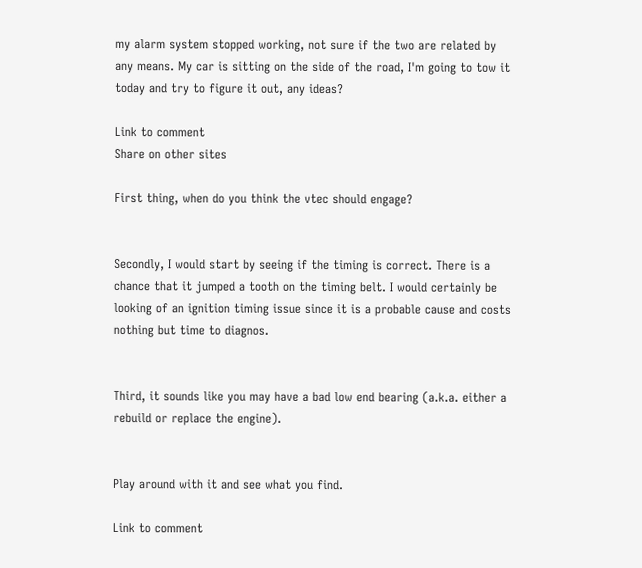my alarm system stopped working, not sure if the two are related by any means. My car is sitting on the side of the road, I'm going to tow it today and try to figure it out, any ideas?

Link to comment
Share on other sites

First thing, when do you think the vtec should engage?


Secondly, I would start by seeing if the timing is correct. There is a chance that it jumped a tooth on the timing belt. I would certainly be looking of an ignition timing issue since it is a probable cause and costs nothing but time to diagnos.


Third, it sounds like you may have a bad low end bearing (a.k.a. either a rebuild or replace the engine).


Play around with it and see what you find.

Link to comment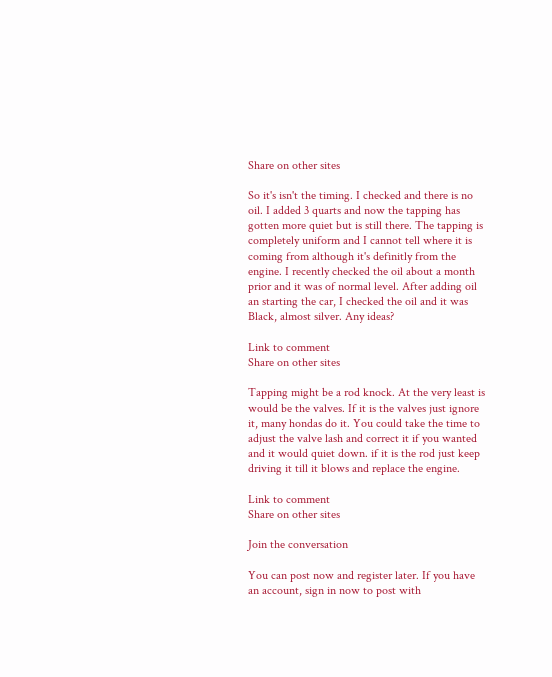Share on other sites

So it's isn't the timing. I checked and there is no oil. I added 3 quarts and now the tapping has gotten more quiet but is still there. The tapping is completely uniform and I cannot tell where it is coming from although it's definitly from the engine. I recently checked the oil about a month prior and it was of normal level. After adding oil an starting the car, I checked the oil and it was Black, almost silver. Any ideas?

Link to comment
Share on other sites

Tapping might be a rod knock. At the very least is would be the valves. If it is the valves just ignore it, many hondas do it. You could take the time to adjust the valve lash and correct it if you wanted and it would quiet down. if it is the rod just keep driving it till it blows and replace the engine.

Link to comment
Share on other sites

Join the conversation

You can post now and register later. If you have an account, sign in now to post with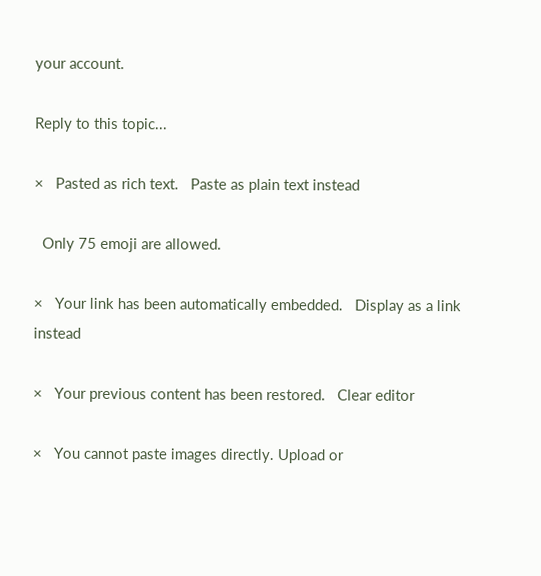your account.

Reply to this topic...

×   Pasted as rich text.   Paste as plain text instead

  Only 75 emoji are allowed.

×   Your link has been automatically embedded.   Display as a link instead

×   Your previous content has been restored.   Clear editor

×   You cannot paste images directly. Upload or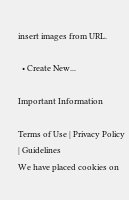insert images from URL.

  • Create New...

Important Information

Terms of Use | Privacy Policy | Guidelines
We have placed cookies on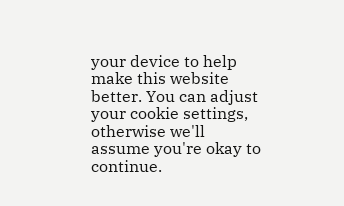your device to help make this website better. You can adjust your cookie settings, otherwise we'll assume you're okay to continue.